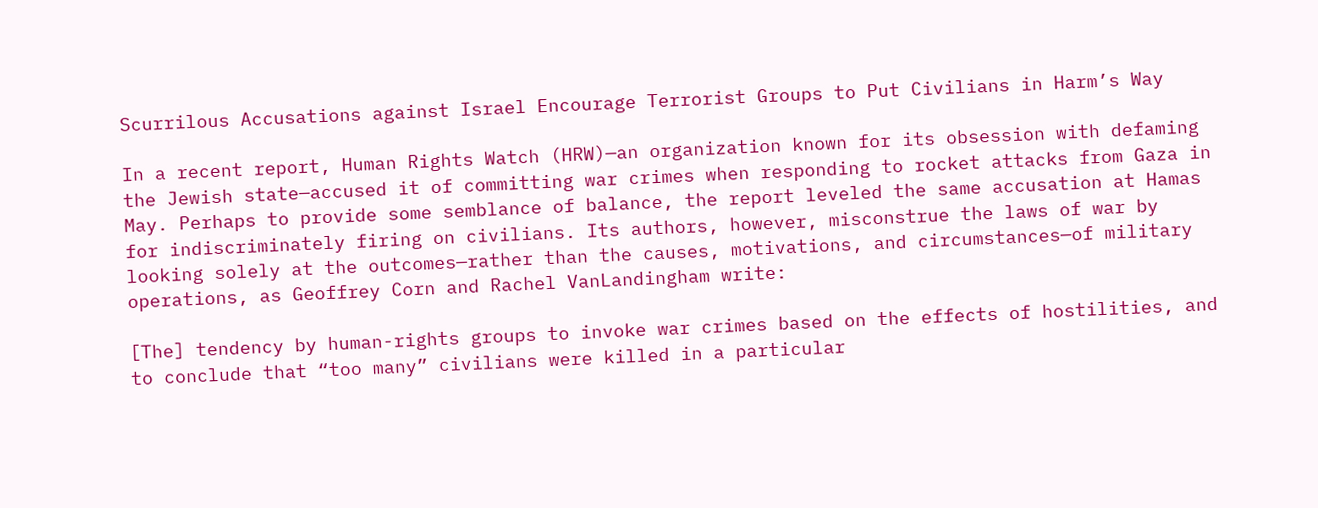Scurrilous Accusations against Israel Encourage Terrorist Groups to Put Civilians in Harm’s Way

In a recent report, Human Rights Watch (HRW)—an organization known for its obsession with defaming the Jewish state—accused it of committing war crimes when responding to rocket attacks from Gaza in May. Perhaps to provide some semblance of balance, the report leveled the same accusation at Hamas for indiscriminately firing on civilians. Its authors, however, misconstrue the laws of war by looking solely at the outcomes—rather than the causes, motivations, and circumstances—of military operations, as Geoffrey Corn and Rachel VanLandingham write:

[The] tendency by human-rights groups to invoke war crimes based on the effects of hostilities, and to conclude that “too many” civilians were killed in a particular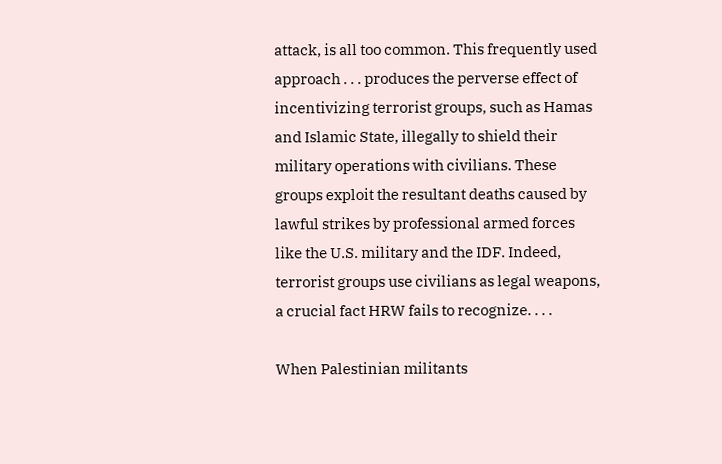attack, is all too common. This frequently used approach . . . produces the perverse effect of incentivizing terrorist groups, such as Hamas and Islamic State, illegally to shield their military operations with civilians. These groups exploit the resultant deaths caused by lawful strikes by professional armed forces like the U.S. military and the IDF. Indeed, terrorist groups use civilians as legal weapons, a crucial fact HRW fails to recognize. . . .

When Palestinian militants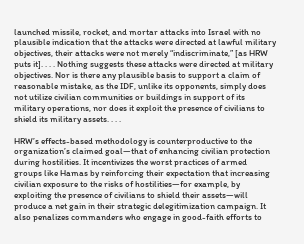launched missile, rocket, and mortar attacks into Israel with no plausible indication that the attacks were directed at lawful military objectives, their attacks were not merely “indiscriminate,” [as HRW puts it]. . . . Nothing suggests these attacks were directed at military objectives. Nor is there any plausible basis to support a claim of reasonable mistake, as the IDF, unlike its opponents, simply does not utilize civilian communities or buildings in support of its military operations, nor does it exploit the presence of civilians to shield its military assets. . . .

HRW’s effects-based methodology is counterproductive to the organization’s claimed goal—that of enhancing civilian protection during hostilities. It incentivizes the worst practices of armed groups like Hamas by reinforcing their expectation that increasing civilian exposure to the risks of hostilities—for example, by exploiting the presence of civilians to shield their assets—will produce a net gain in their strategic delegitimization campaign. It also penalizes commanders who engage in good-faith efforts to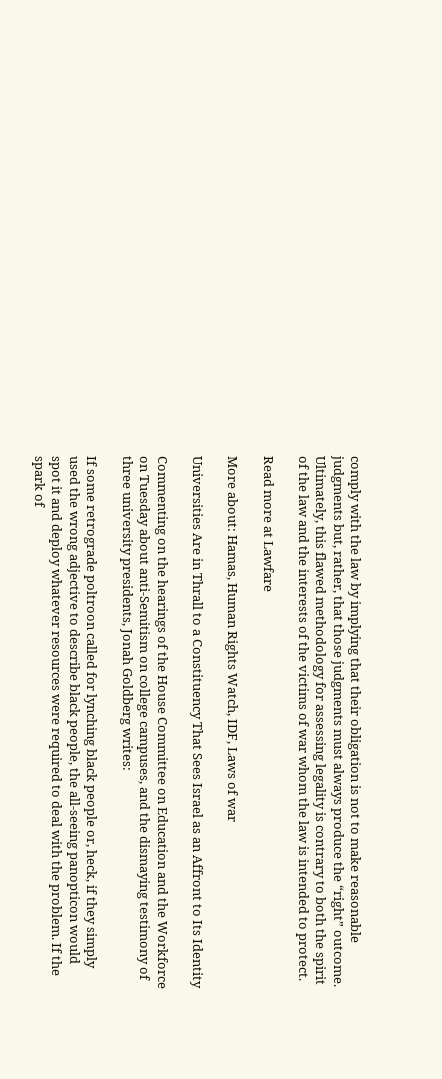comply with the law by implying that their obligation is not to make reasonable judgments but, rather, that those judgments must always produce the “right” outcome. Ultimately, this flawed methodology for assessing legality is contrary to both the spirit of the law and the interests of the victims of war whom the law is intended to protect.

Read more at Lawfare

More about: Hamas, Human Rights Watch, IDF, Laws of war

Universities Are in Thrall to a Constituency That Sees Israel as an Affront to Its Identity

Commenting on the hearings of the House Committee on Education and the Workforce on Tuesday about anti-Semitism on college campuses, and the dismaying testimony of three university presidents, Jonah Goldberg writes:

If some retrograde poltroon called for lynching black people or, heck, if they simply used the wrong adjective to describe black people, the all-seeing panopticon would spot it and deploy whatever resources were required to deal with the problem. If the spark of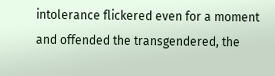intolerance flickered even for a moment and offended the transgendered, the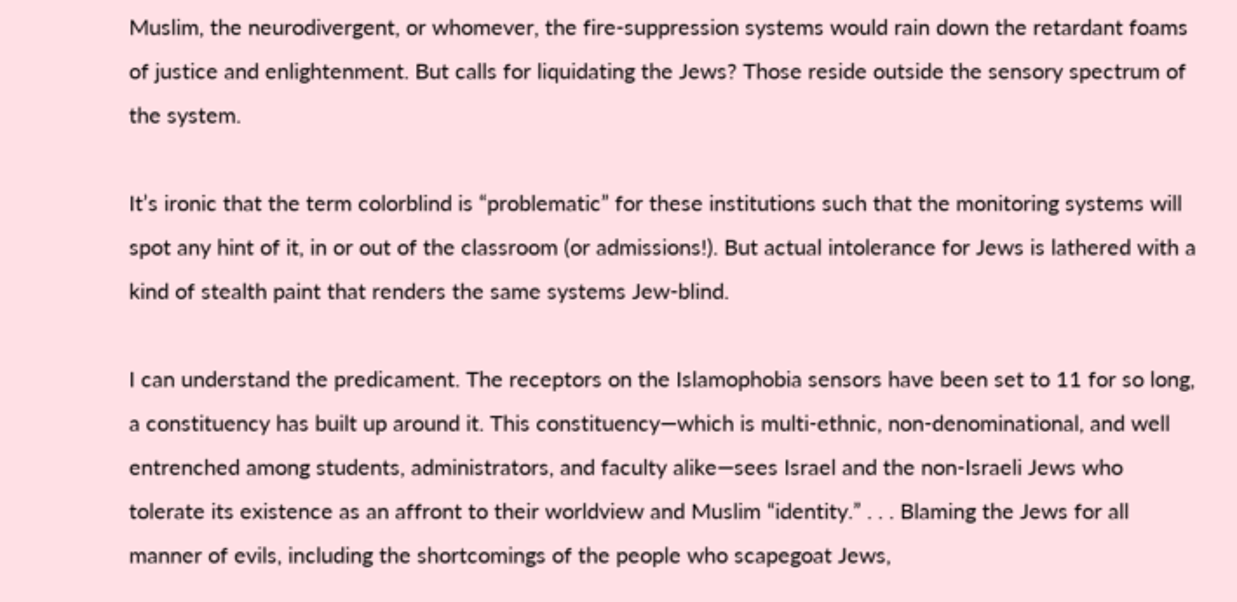Muslim, the neurodivergent, or whomever, the fire-suppression systems would rain down the retardant foams of justice and enlightenment. But calls for liquidating the Jews? Those reside outside the sensory spectrum of the system.

It’s ironic that the term colorblind is “problematic” for these institutions such that the monitoring systems will spot any hint of it, in or out of the classroom (or admissions!). But actual intolerance for Jews is lathered with a kind of stealth paint that renders the same systems Jew-blind.

I can understand the predicament. The receptors on the Islamophobia sensors have been set to 11 for so long, a constituency has built up around it. This constituency—which is multi-ethnic, non-denominational, and well entrenched among students, administrators, and faculty alike—sees Israel and the non-Israeli Jews who tolerate its existence as an affront to their worldview and Muslim “identity.” . . . Blaming the Jews for all manner of evils, including the shortcomings of the people who scapegoat Jews,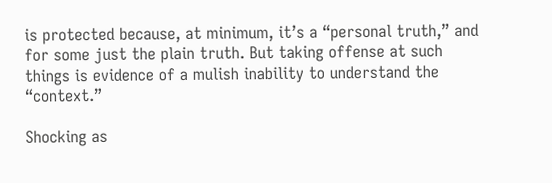is protected because, at minimum, it’s a “personal truth,” and for some just the plain truth. But taking offense at such things is evidence of a mulish inability to understand the “context.”

Shocking as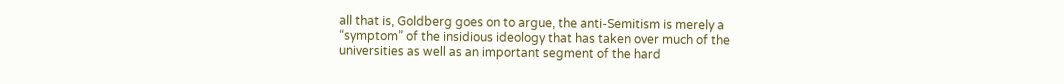all that is, Goldberg goes on to argue, the anti-Semitism is merely a “symptom” of the insidious ideology that has taken over much of the universities as well as an important segment of the hard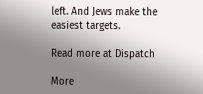left. And Jews make the easiest targets.

Read more at Dispatch

More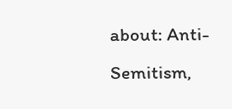about: Anti-Semitism,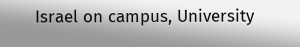Israel on campus, University